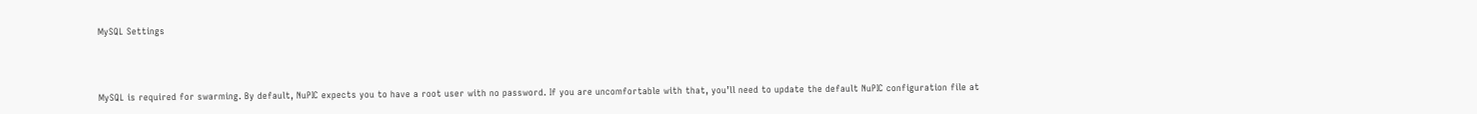MySQL Settings



MySQL is required for swarming. By default, NuPIC expects you to have a root user with no password. If you are uncomfortable with that, you’ll need to update the default NuPIC configuration file at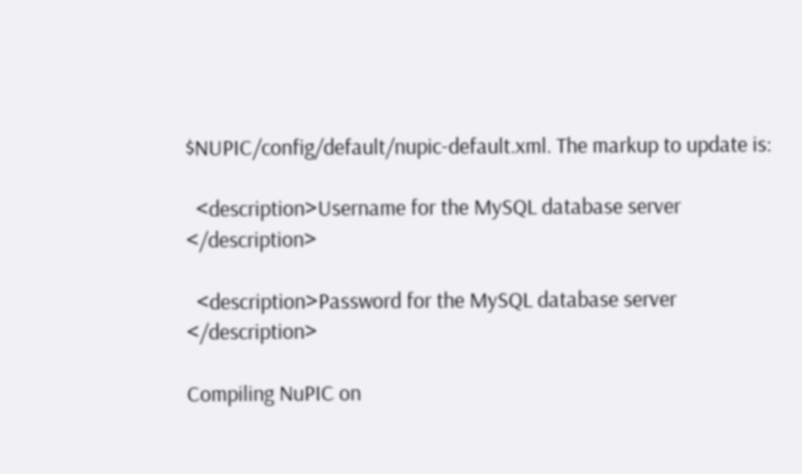$NUPIC/config/default/nupic-default.xml. The markup to update is:

  <description>Username for the MySQL database server </description>

  <description>Password for the MySQL database server </description>

Compiling NuPIC on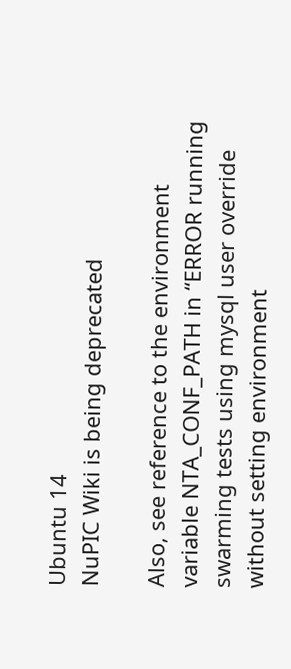Ubuntu 14
NuPIC Wiki is being deprecated

Also, see reference to the environment variable NTA_CONF_PATH in “ERROR running swarming tests using mysql user override without setting environment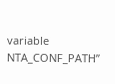variable NTA_CONF_PATH”